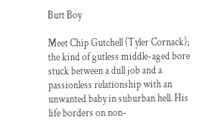Butt Boy

Meet Chip Gutchell (Tyler Cornack); the kind of gutless middle-aged bore stuck between a dull job and a passionless relationship with an unwanted baby in suburban hell. His life borders on non-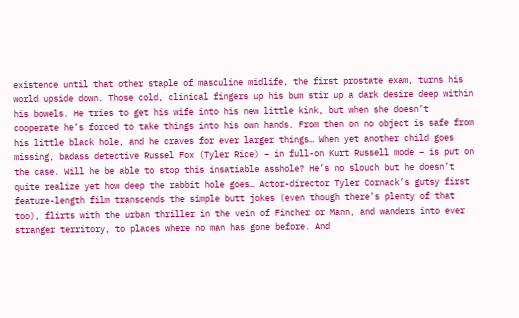existence until that other staple of masculine midlife, the first prostate exam, turns his world upside down. Those cold, clinical fingers up his bum stir up a dark desire deep within his bowels. He tries to get his wife into his new little kink, but when she doesn’t cooperate he’s forced to take things into his own hands. From then on no object is safe from his little black hole, and he craves for ever larger things… When yet another child goes missing, badass detective Russel Fox (Tyler Rice) – in full-on Kurt Russell mode – is put on the case. Will he be able to stop this insatiable asshole? He’s no slouch but he doesn’t quite realize yet how deep the rabbit hole goes… Actor-director Tyler Cornack’s gutsy first feature-length film transcends the simple butt jokes (even though there’s plenty of that too), flirts with the urban thriller in the vein of Fincher or Mann, and wanders into ever stranger territory, to places where no man has gone before. And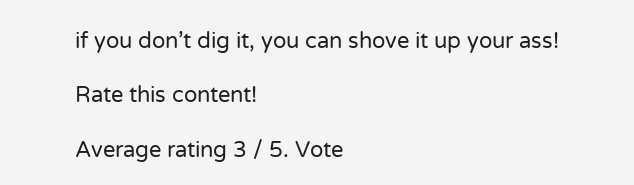if you don’t dig it, you can shove it up your ass!

Rate this content!

Average rating 3 / 5. Vote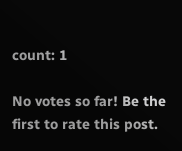count: 1

No votes so far! Be the first to rate this post.